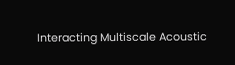Interacting Multiscale Acoustic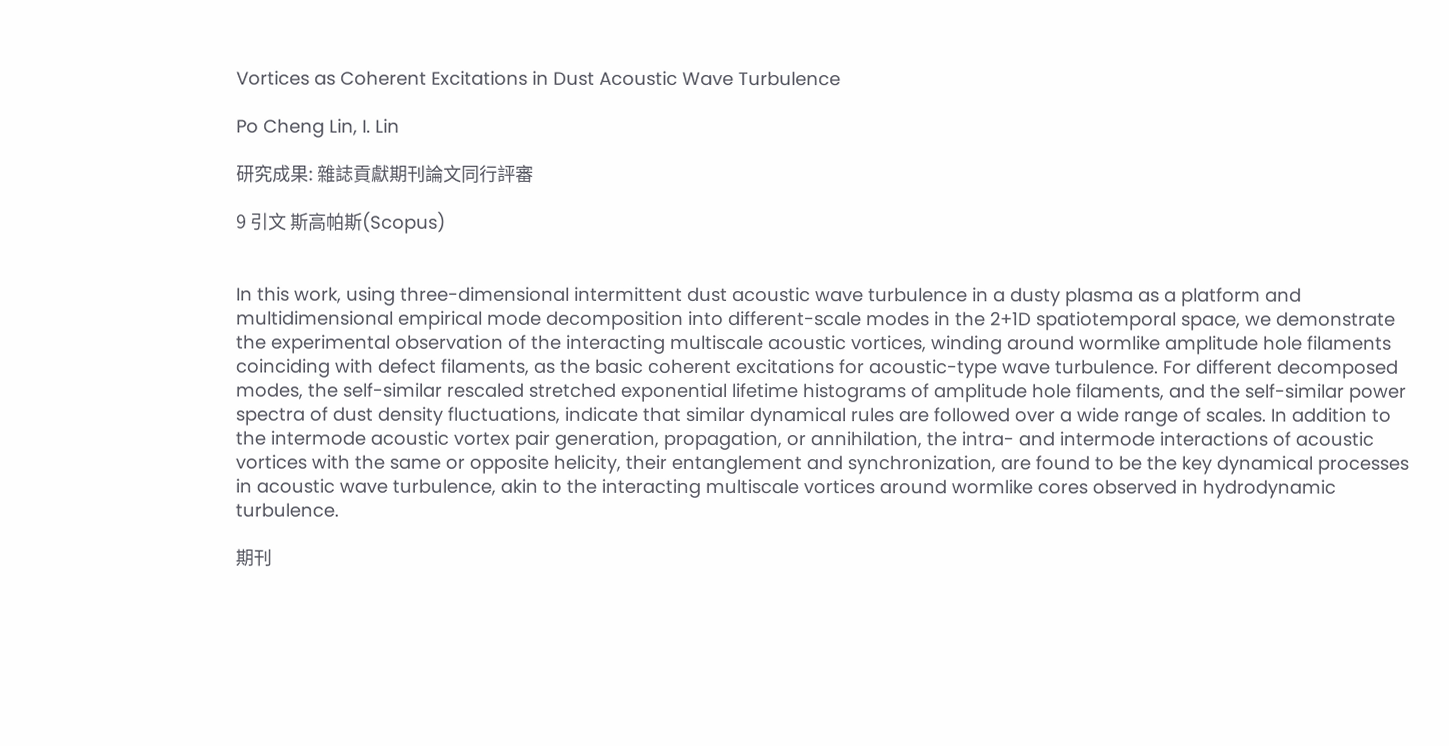Vortices as Coherent Excitations in Dust Acoustic Wave Turbulence

Po Cheng Lin, I. Lin

研究成果: 雜誌貢獻期刊論文同行評審

9 引文 斯高帕斯(Scopus)


In this work, using three-dimensional intermittent dust acoustic wave turbulence in a dusty plasma as a platform and multidimensional empirical mode decomposition into different-scale modes in the 2+1D spatiotemporal space, we demonstrate the experimental observation of the interacting multiscale acoustic vortices, winding around wormlike amplitude hole filaments coinciding with defect filaments, as the basic coherent excitations for acoustic-type wave turbulence. For different decomposed modes, the self-similar rescaled stretched exponential lifetime histograms of amplitude hole filaments, and the self-similar power spectra of dust density fluctuations, indicate that similar dynamical rules are followed over a wide range of scales. In addition to the intermode acoustic vortex pair generation, propagation, or annihilation, the intra- and intermode interactions of acoustic vortices with the same or opposite helicity, their entanglement and synchronization, are found to be the key dynamical processes in acoustic wave turbulence, akin to the interacting multiscale vortices around wormlike cores observed in hydrodynamic turbulence.

期刊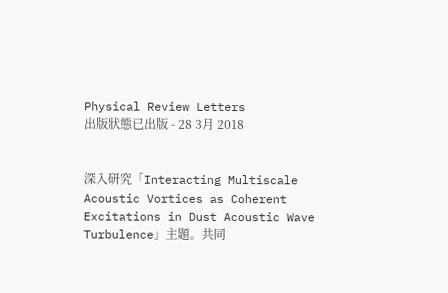Physical Review Letters
出版狀態已出版 - 28 3月 2018


深入研究「Interacting Multiscale Acoustic Vortices as Coherent Excitations in Dust Acoustic Wave Turbulence」主題。共同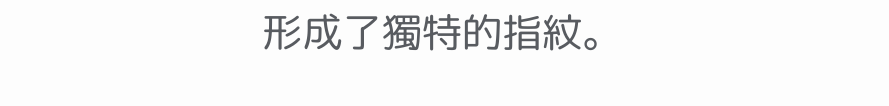形成了獨特的指紋。